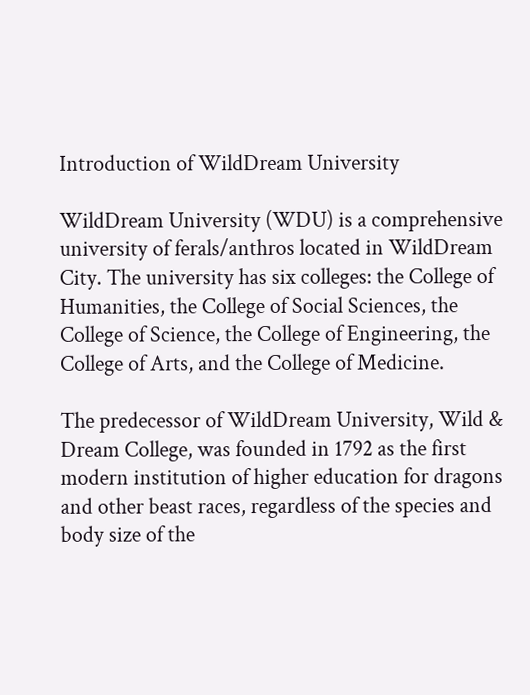Introduction of WildDream University

WildDream University (WDU) is a comprehensive university of ferals/anthros located in WildDream City. The university has six colleges: the College of Humanities, the College of Social Sciences, the College of Science, the College of Engineering, the College of Arts, and the College of Medicine.

The predecessor of WildDream University, Wild & Dream College, was founded in 1792 as the first modern institution of higher education for dragons and other beast races, regardless of the species and body size of the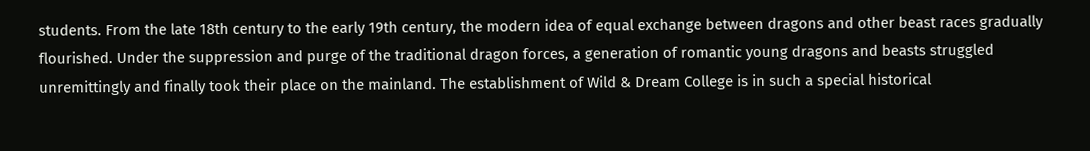students. From the late 18th century to the early 19th century, the modern idea of equal exchange between dragons and other beast races gradually flourished. Under the suppression and purge of the traditional dragon forces, a generation of romantic young dragons and beasts struggled unremittingly and finally took their place on the mainland. The establishment of Wild & Dream College is in such a special historical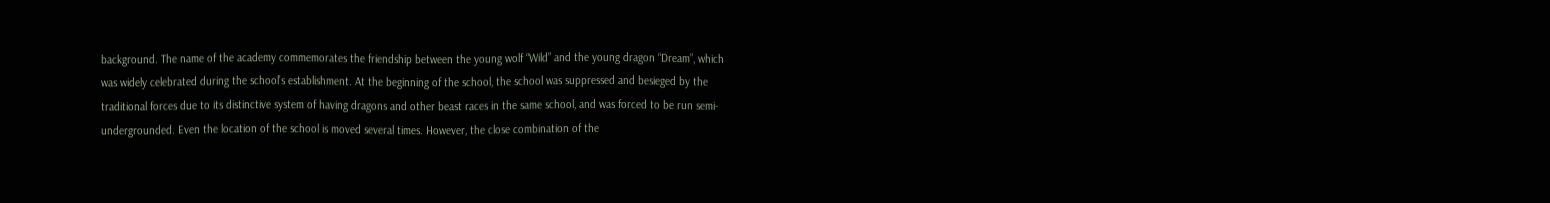background. The name of the academy commemorates the friendship between the young wolf “Wild” and the young dragon “Dream”, which was widely celebrated during the school’s establishment. At the beginning of the school, the school was suppressed and besieged by the traditional forces due to its distinctive system of having dragons and other beast races in the same school, and was forced to be run semi-undergrounded. Even the location of the school is moved several times. However, the close combination of the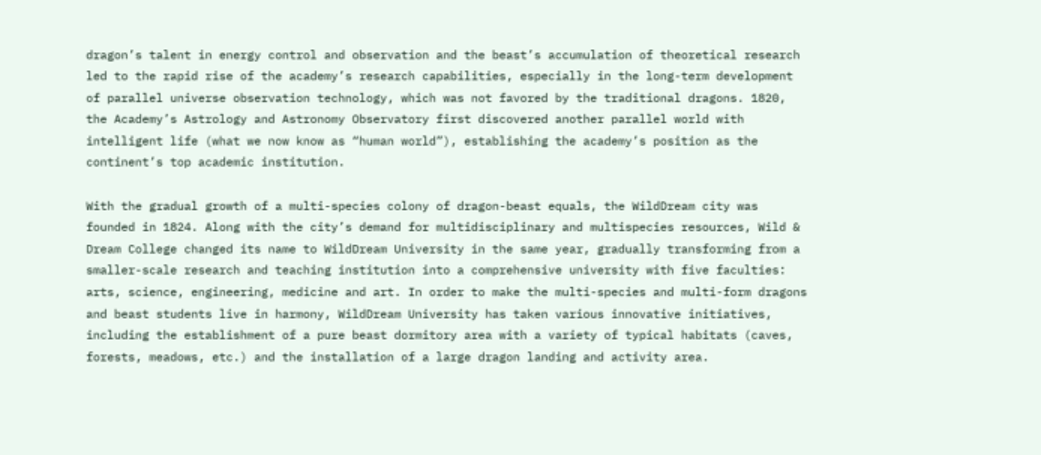dragon’s talent in energy control and observation and the beast’s accumulation of theoretical research led to the rapid rise of the academy’s research capabilities, especially in the long-term development of parallel universe observation technology, which was not favored by the traditional dragons. 1820, the Academy’s Astrology and Astronomy Observatory first discovered another parallel world with intelligent life (what we now know as “human world”), establishing the academy’s position as the continent’s top academic institution.

With the gradual growth of a multi-species colony of dragon-beast equals, the WildDream city was founded in 1824. Along with the city’s demand for multidisciplinary and multispecies resources, Wild & Dream College changed its name to WildDream University in the same year, gradually transforming from a smaller-scale research and teaching institution into a comprehensive university with five faculties: arts, science, engineering, medicine and art. In order to make the multi-species and multi-form dragons and beast students live in harmony, WildDream University has taken various innovative initiatives, including the establishment of a pure beast dormitory area with a variety of typical habitats (caves, forests, meadows, etc.) and the installation of a large dragon landing and activity area.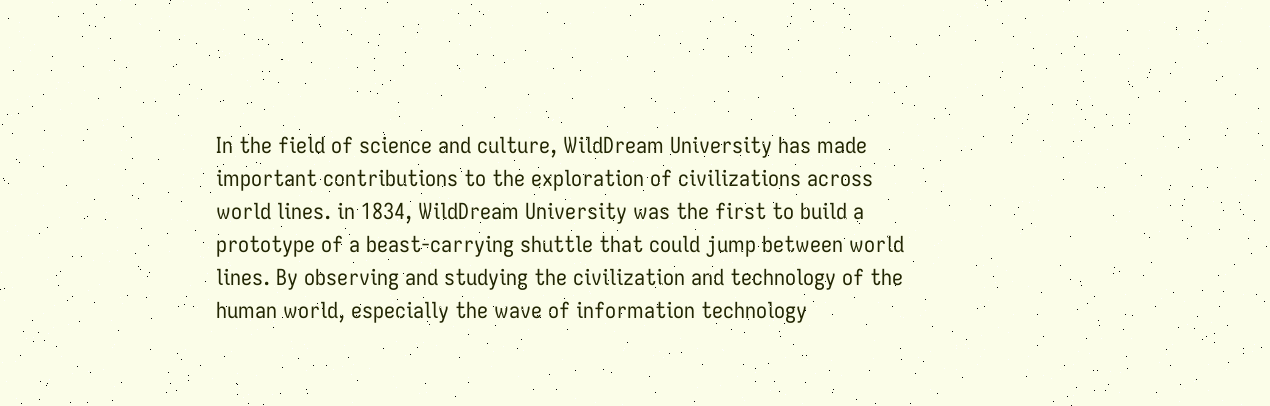In the field of science and culture, WildDream University has made important contributions to the exploration of civilizations across world lines. in 1834, WildDream University was the first to build a prototype of a beast-carrying shuttle that could jump between world lines. By observing and studying the civilization and technology of the human world, especially the wave of information technology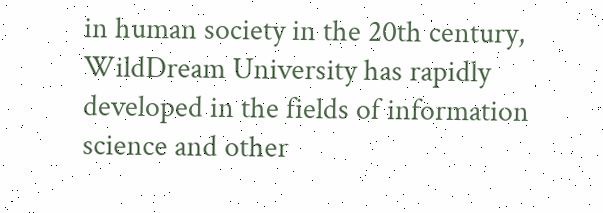in human society in the 20th century, WildDream University has rapidly developed in the fields of information science and other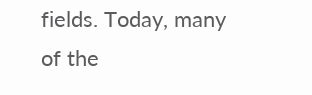fields. Today, many of the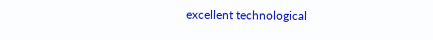excellent technological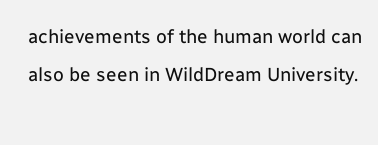achievements of the human world can also be seen in WildDream University.